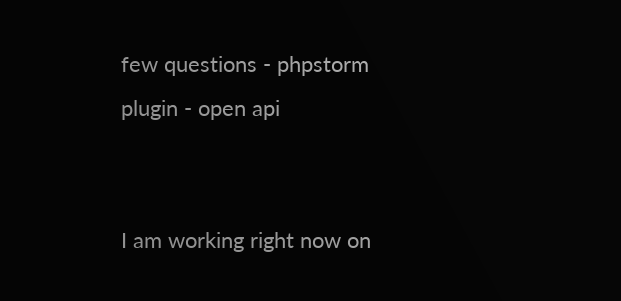few questions - phpstorm plugin - open api


I am working right now on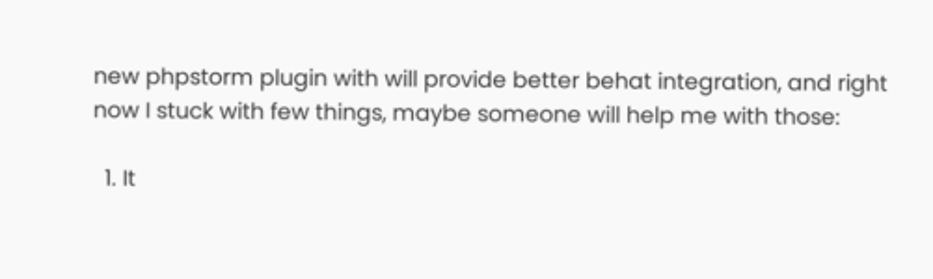new phpstorm plugin with will provide better behat integration, and right now I stuck with few things, maybe someone will help me with those:

  1. It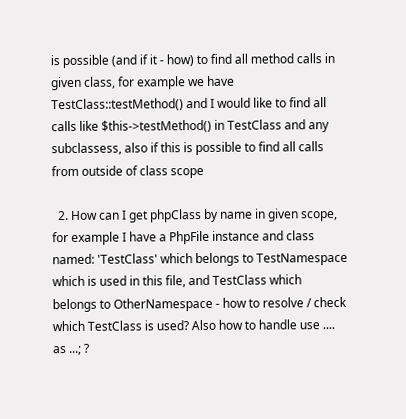is possible (and if it - how) to find all method calls in given class, for example we have TestClass::testMethod() and I would like to find all calls like $this->testMethod() in TestClass and any subclassess, also if this is possible to find all calls from outside of class scope

  2. How can I get phpClass by name in given scope, for example I have a PhpFile instance and class named: 'TestClass' which belongs to TestNamespace which is used in this file, and TestClass which belongs to OtherNamespace - how to resolve / check which TestClass is used? Also how to handle use .... as ...; ?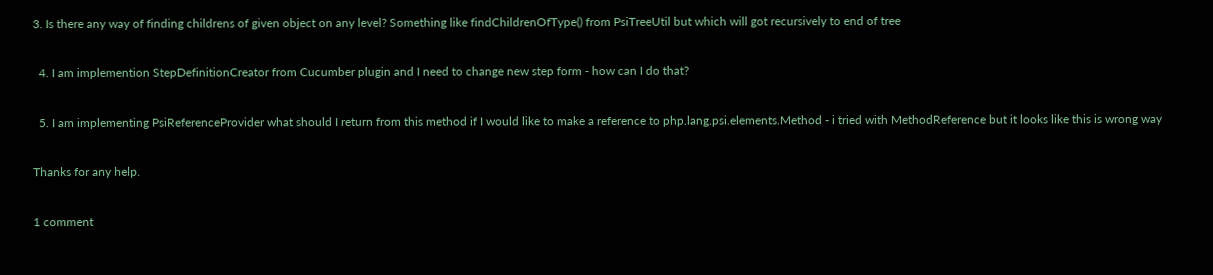3. Is there any way of finding childrens of given object on any level? Something like findChildrenOfType() from PsiTreeUtil but which will got recursively to end of tree

  4. I am implemention StepDefinitionCreator from Cucumber plugin and I need to change new step form - how can I do that?

  5. I am implementing PsiReferenceProvider what should I return from this method if I would like to make a reference to php.lang.psi.elements.Method - i tried with MethodReference but it looks like this is wrong way

Thanks for any help.

1 comment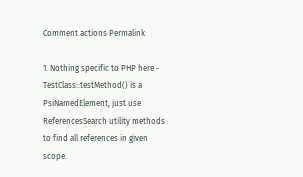Comment actions Permalink

1. Nothing specific to PHP here - TestClass::testMethod() is a PsiNamedElement, just use ReferencesSearch utility methods to find all references in given scope.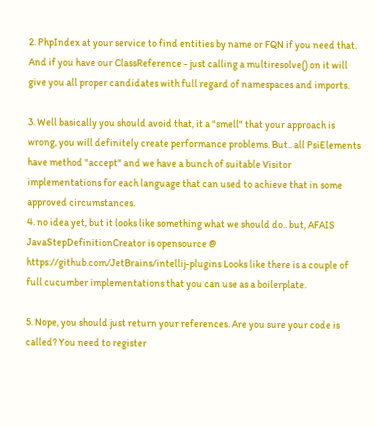2. PhpIndex at your service to find entities by name or FQN if you need that. And if you have our ClassReference - just calling a multiresolve() on it will give you all proper candidates with full regard of namespaces and imports.

3. Well basically you should avoid that, it a "smell" that your approach is wrong, you will definitely create performance problems. But.. all PsiElements have method "accept" and we have a bunch of suitable Visitor implementations for each language that can used to achieve that in some approved circumstances.
4. no idea yet, but it looks like something what we should do.. but, AFAIS JavaStepDefinitionCreator is opensource @ https://github.com/JetBrains/intellij-plugins Looks like there is a couple of full cucumber implementations that you can use as a boilerplate.

5. Nope, you should just return your references. Are you sure your code is called? You need to register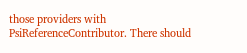those providers with PsiReferenceContributor. There should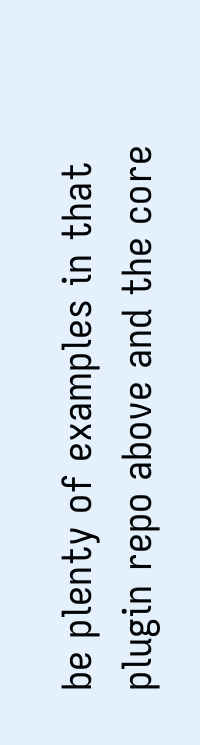be plenty of examples in that plugin repo above and the core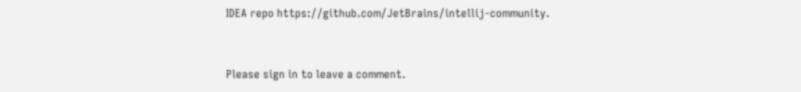IDEA repo https://github.com/JetBrains/intellij-community.


Please sign in to leave a comment.